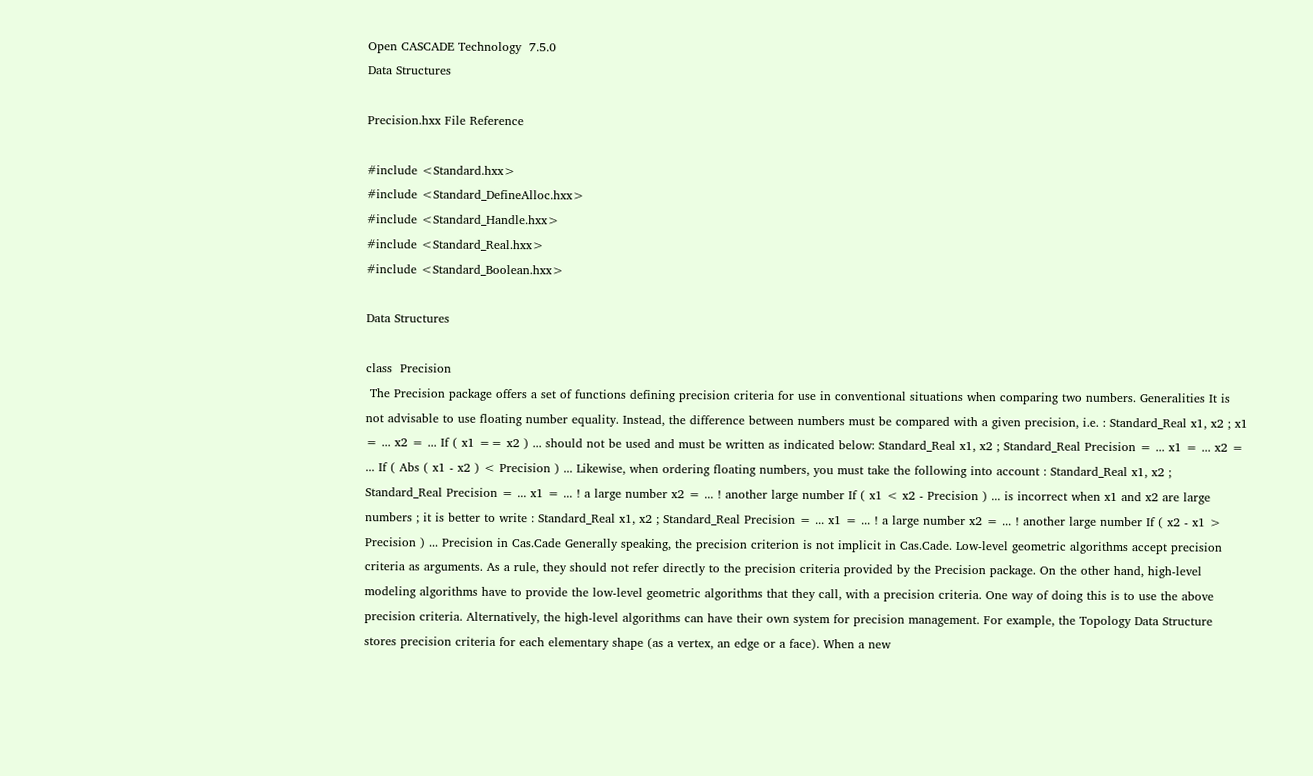Open CASCADE Technology  7.5.0
Data Structures

Precision.hxx File Reference

#include <Standard.hxx>
#include <Standard_DefineAlloc.hxx>
#include <Standard_Handle.hxx>
#include <Standard_Real.hxx>
#include <Standard_Boolean.hxx>

Data Structures

class  Precision
 The Precision package offers a set of functions defining precision criteria for use in conventional situations when comparing two numbers. Generalities It is not advisable to use floating number equality. Instead, the difference between numbers must be compared with a given precision, i.e. : Standard_Real x1, x2 ; x1 = ... x2 = ... If ( x1 == x2 ) ... should not be used and must be written as indicated below: Standard_Real x1, x2 ; Standard_Real Precision = ... x1 = ... x2 = ... If ( Abs ( x1 - x2 ) < Precision ) ... Likewise, when ordering floating numbers, you must take the following into account : Standard_Real x1, x2 ; Standard_Real Precision = ... x1 = ... ! a large number x2 = ... ! another large number If ( x1 < x2 - Precision ) ... is incorrect when x1 and x2 are large numbers ; it is better to write : Standard_Real x1, x2 ; Standard_Real Precision = ... x1 = ... ! a large number x2 = ... ! another large number If ( x2 - x1 > Precision ) ... Precision in Cas.Cade Generally speaking, the precision criterion is not implicit in Cas.Cade. Low-level geometric algorithms accept precision criteria as arguments. As a rule, they should not refer directly to the precision criteria provided by the Precision package. On the other hand, high-level modeling algorithms have to provide the low-level geometric algorithms that they call, with a precision criteria. One way of doing this is to use the above precision criteria. Alternatively, the high-level algorithms can have their own system for precision management. For example, the Topology Data Structure stores precision criteria for each elementary shape (as a vertex, an edge or a face). When a new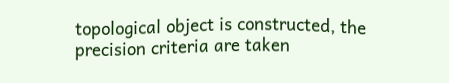topological object is constructed, the precision criteria are taken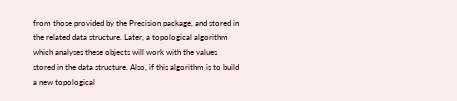from those provided by the Precision package, and stored in the related data structure. Later, a topological algorithm which analyses these objects will work with the values stored in the data structure. Also, if this algorithm is to build a new topological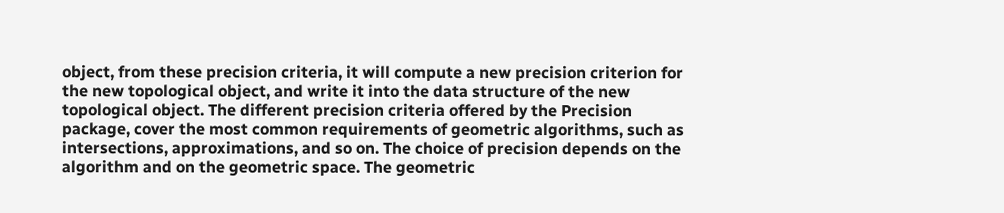object, from these precision criteria, it will compute a new precision criterion for the new topological object, and write it into the data structure of the new topological object. The different precision criteria offered by the Precision package, cover the most common requirements of geometric algorithms, such as intersections, approximations, and so on. The choice of precision depends on the algorithm and on the geometric space. The geometric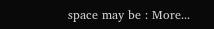space may be : More...